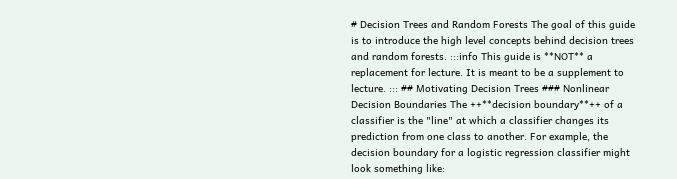# Decision Trees and Random Forests The goal of this guide is to introduce the high level concepts behind decision trees and random forests. :::info This guide is **NOT** a replacement for lecture. It is meant to be a supplement to lecture. ::: ## Motivating Decision Trees ### Nonlinear Decision Boundaries The ++**decision boundary**++ of a classifier is the "line" at which a classifier changes its prediction from one class to another. For example, the decision boundary for a logistic regression classifier might look something like: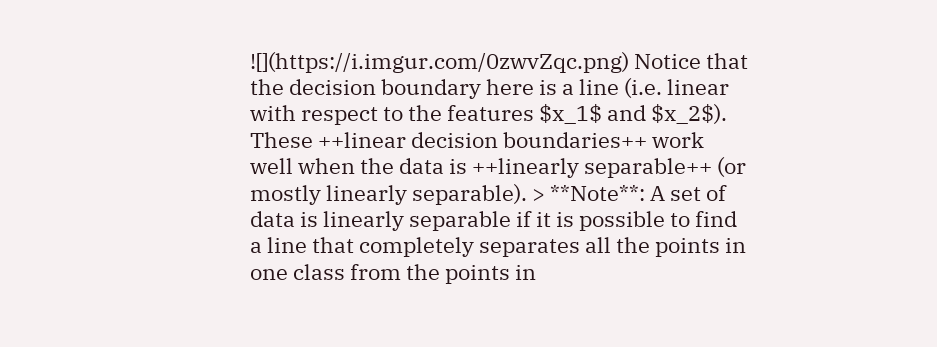![](https://i.imgur.com/0zwvZqc.png) Notice that the decision boundary here is a line (i.e. linear with respect to the features $x_1$ and $x_2$). These ++linear decision boundaries++ work well when the data is ++linearly separable++ (or mostly linearly separable). > **Note**: A set of data is linearly separable if it is possible to find a line that completely separates all the points in one class from the points in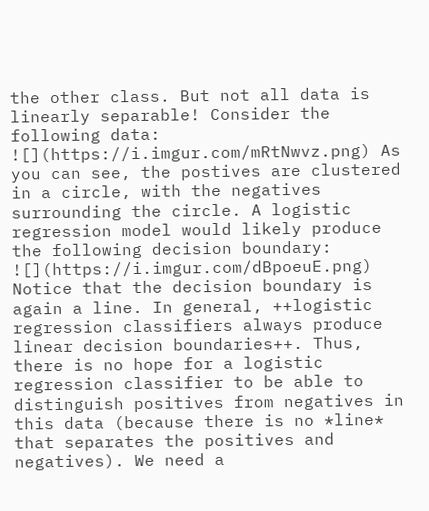the other class. But not all data is linearly separable! Consider the following data: ![](https://i.imgur.com/mRtNwvz.png) As you can see, the postives are clustered in a circle, with the negatives surrounding the circle. A logistic regression model would likely produce the following decision boundary: ![](https://i.imgur.com/dBpoeuE.png) Notice that the decision boundary is again a line. In general, ++logistic regression classifiers always produce linear decision boundaries++. Thus, there is no hope for a logistic regression classifier to be able to distinguish positives from negatives in this data (because there is no *line* that separates the positives and negatives). We need a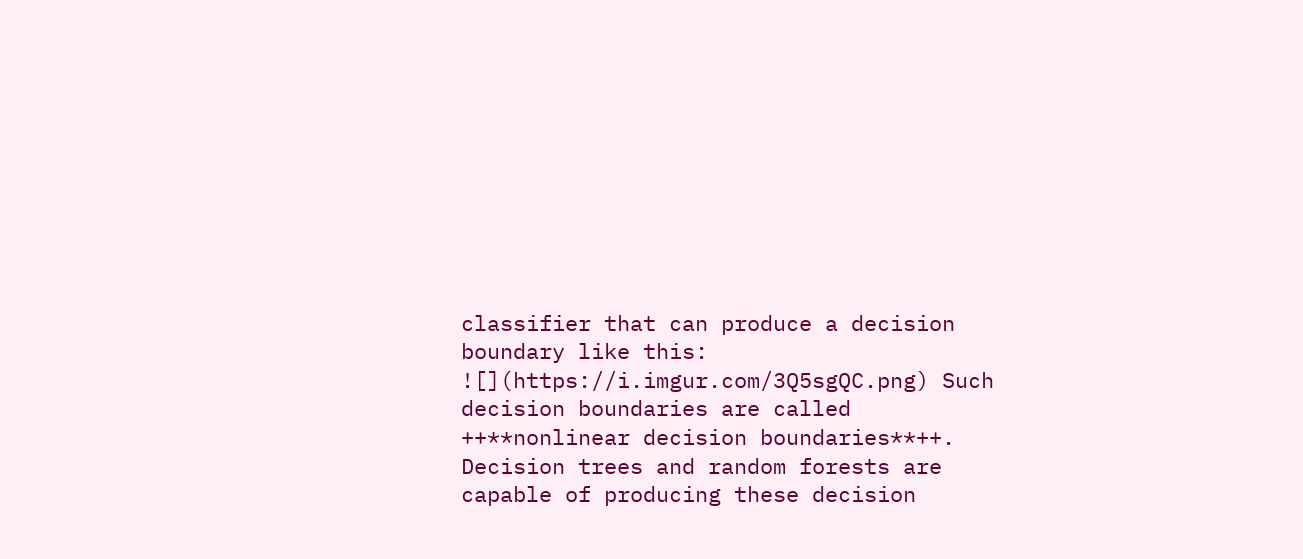classifier that can produce a decision boundary like this: ![](https://i.imgur.com/3Q5sgQC.png) Such decision boundaries are called ++**nonlinear decision boundaries**++. Decision trees and random forests are capable of producing these decision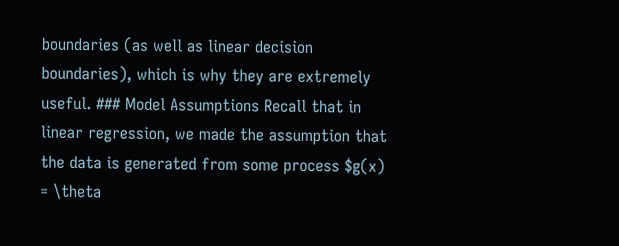boundaries (as well as linear decision boundaries), which is why they are extremely useful. ### Model Assumptions Recall that in linear regression, we made the assumption that the data is generated from some process $g(x) = \theta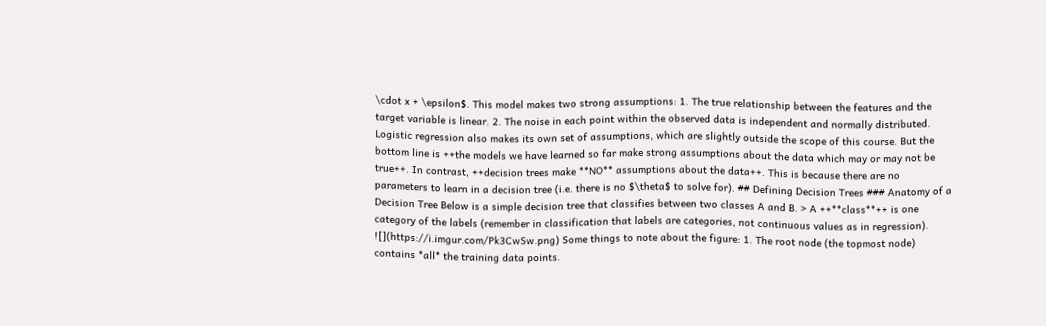\cdot x + \epsilon$. This model makes two strong assumptions: 1. The true relationship between the features and the target variable is linear. 2. The noise in each point within the observed data is independent and normally distributed. Logistic regression also makes its own set of assumptions, which are slightly outside the scope of this course. But the bottom line is ++the models we have learned so far make strong assumptions about the data which may or may not be true++. In contrast, ++decision trees make **NO** assumptions about the data++. This is because there are no parameters to learn in a decision tree (i.e. there is no $\theta$ to solve for). ## Defining Decision Trees ### Anatomy of a Decision Tree Below is a simple decision tree that classifies between two classes A and B. > A ++**class**++ is one category of the labels (remember in classification that labels are categories, not continuous values as in regression). ![](https://i.imgur.com/Pk3CwSw.png) Some things to note about the figure: 1. The root node (the topmost node) contains *all* the training data points.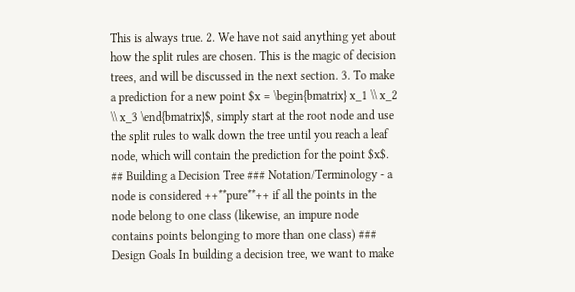This is always true. 2. We have not said anything yet about how the split rules are chosen. This is the magic of decision trees, and will be discussed in the next section. 3. To make a prediction for a new point $x = \begin{bmatrix} x_1 \\ x_2 \\ x_3 \end{bmatrix}$, simply start at the root node and use the split rules to walk down the tree until you reach a leaf node, which will contain the prediction for the point $x$. ## Building a Decision Tree ### Notation/Terminology - a node is considered ++**pure**++ if all the points in the node belong to one class (likewise, an impure node contains points belonging to more than one class) ### Design Goals In building a decision tree, we want to make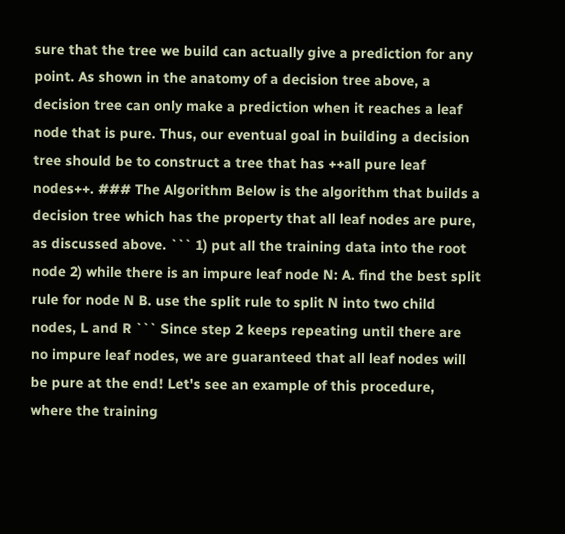sure that the tree we build can actually give a prediction for any point. As shown in the anatomy of a decision tree above, a decision tree can only make a prediction when it reaches a leaf node that is pure. Thus, our eventual goal in building a decision tree should be to construct a tree that has ++all pure leaf nodes++. ### The Algorithm Below is the algorithm that builds a decision tree which has the property that all leaf nodes are pure, as discussed above. ``` 1) put all the training data into the root node 2) while there is an impure leaf node N: A. find the best split rule for node N B. use the split rule to split N into two child nodes, L and R ``` Since step 2 keeps repeating until there are no impure leaf nodes, we are guaranteed that all leaf nodes will be pure at the end! Let's see an example of this procedure, where the training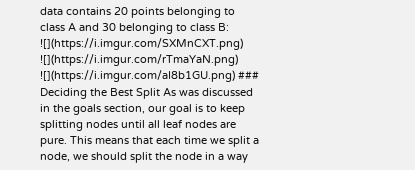data contains 20 points belonging to class A and 30 belonging to class B: ![](https://i.imgur.com/SXMnCXT.png) ![](https://i.imgur.com/rTmaYaN.png) ![](https://i.imgur.com/aI8b1GU.png) ### Deciding the Best Split As was discussed in the goals section, our goal is to keep splitting nodes until all leaf nodes are pure. This means that each time we split a node, we should split the node in a way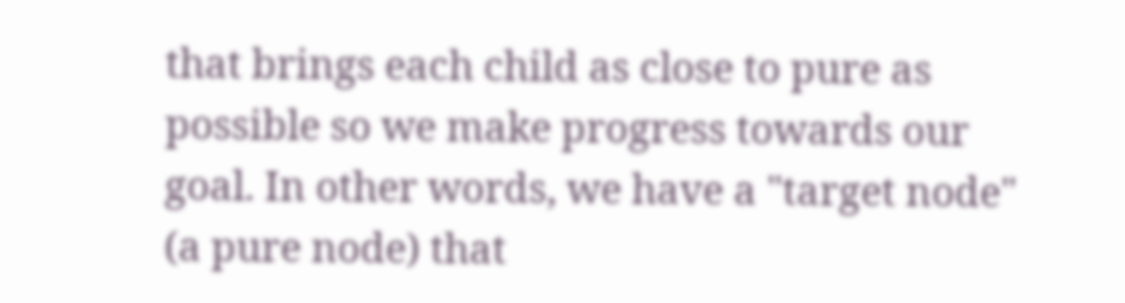that brings each child as close to pure as possible so we make progress towards our goal. In other words, we have a "target node" (a pure node) that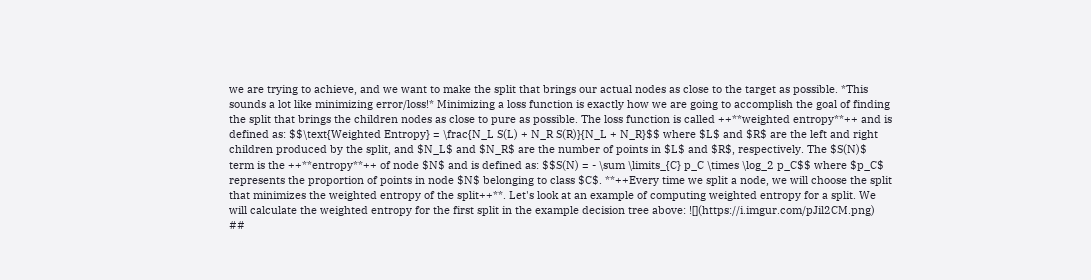we are trying to achieve, and we want to make the split that brings our actual nodes as close to the target as possible. *This sounds a lot like minimizing error/loss!* Minimizing a loss function is exactly how we are going to accomplish the goal of finding the split that brings the children nodes as close to pure as possible. The loss function is called ++**weighted entropy**++ and is defined as: $$\text{Weighted Entropy} = \frac{N_L S(L) + N_R S(R)}{N_L + N_R}$$ where $L$ and $R$ are the left and right children produced by the split, and $N_L$ and $N_R$ are the number of points in $L$ and $R$, respectively. The $S(N)$ term is the ++**entropy**++ of node $N$ and is defined as: $$S(N) = - \sum \limits_{C} p_C \times \log_2 p_C$$ where $p_C$ represents the proportion of points in node $N$ belonging to class $C$. **++Every time we split a node, we will choose the split that minimizes the weighted entropy of the split++**. Let's look at an example of computing weighted entropy for a split. We will calculate the weighted entropy for the first split in the example decision tree above: ![](https://i.imgur.com/pJil2CM.png) ##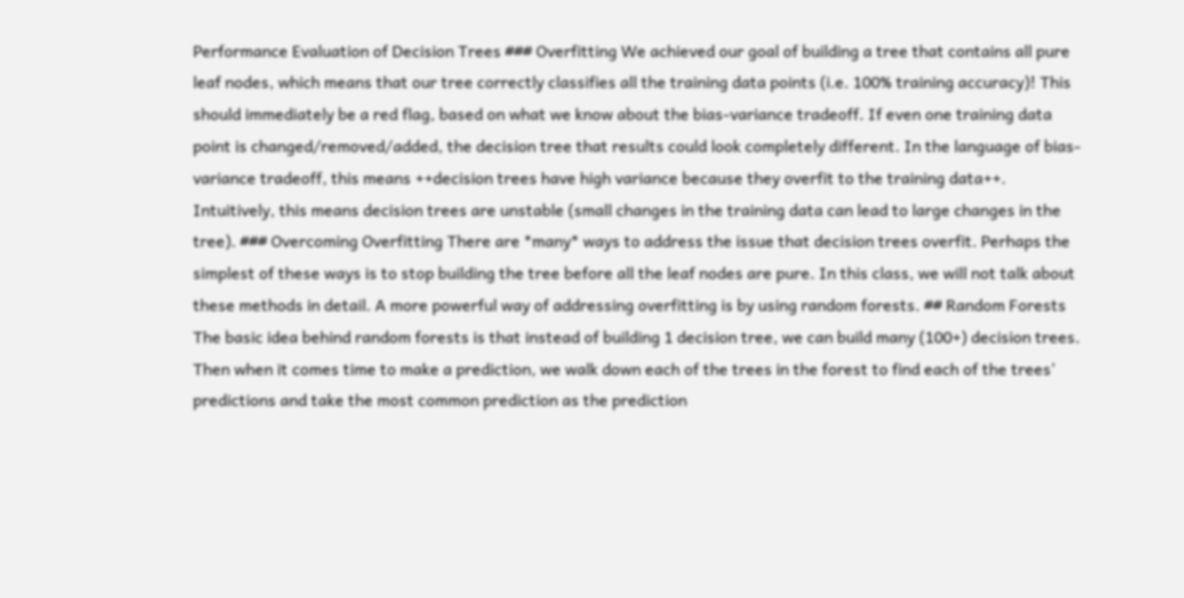Performance Evaluation of Decision Trees ### Overfitting We achieved our goal of building a tree that contains all pure leaf nodes, which means that our tree correctly classifies all the training data points (i.e. 100% training accuracy)! This should immediately be a red flag, based on what we know about the bias-variance tradeoff. If even one training data point is changed/removed/added, the decision tree that results could look completely different. In the language of bias-variance tradeoff, this means ++decision trees have high variance because they overfit to the training data++. Intuitively, this means decision trees are unstable (small changes in the training data can lead to large changes in the tree). ### Overcoming Overfitting There are *many* ways to address the issue that decision trees overfit. Perhaps the simplest of these ways is to stop building the tree before all the leaf nodes are pure. In this class, we will not talk about these methods in detail. A more powerful way of addressing overfitting is by using random forests. ## Random Forests The basic idea behind random forests is that instead of building 1 decision tree, we can build many (100+) decision trees. Then when it comes time to make a prediction, we walk down each of the trees in the forest to find each of the trees' predictions and take the most common prediction as the prediction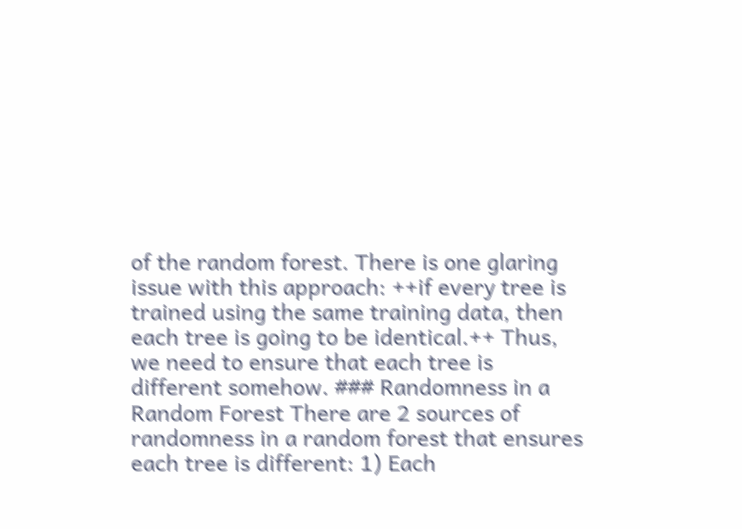of the random forest. There is one glaring issue with this approach: ++if every tree is trained using the same training data, then each tree is going to be identical.++ Thus, we need to ensure that each tree is different somehow. ### Randomness in a Random Forest There are 2 sources of randomness in a random forest that ensures each tree is different: 1) Each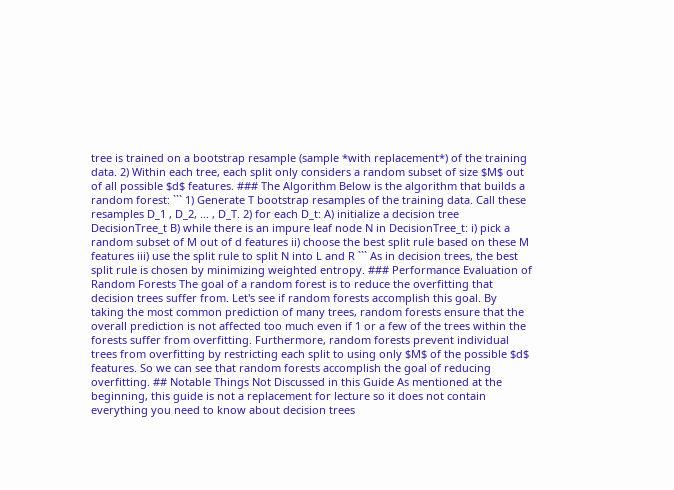tree is trained on a bootstrap resample (sample *with replacement*) of the training data. 2) Within each tree, each split only considers a random subset of size $M$ out of all possible $d$ features. ### The Algorithm Below is the algorithm that builds a random forest: ``` 1) Generate T bootstrap resamples of the training data. Call these resamples D_1 , D_2, ... , D_T. 2) for each D_t: A) initialize a decision tree DecisionTree_t B) while there is an impure leaf node N in DecisionTree_t: i) pick a random subset of M out of d features ii) choose the best split rule based on these M features iii) use the split rule to split N into L and R ``` As in decision trees, the best split rule is chosen by minimizing weighted entropy. ### Performance Evaluation of Random Forests The goal of a random forest is to reduce the overfitting that decision trees suffer from. Let's see if random forests accomplish this goal. By taking the most common prediction of many trees, random forests ensure that the overall prediction is not affected too much even if 1 or a few of the trees within the forests suffer from overfitting. Furthermore, random forests prevent individual trees from overfitting by restricting each split to using only $M$ of the possible $d$ features. So we can see that random forests accomplish the goal of reducing overfitting. ## Notable Things Not Discussed in this Guide As mentioned at the beginning, this guide is not a replacement for lecture so it does not contain everything you need to know about decision trees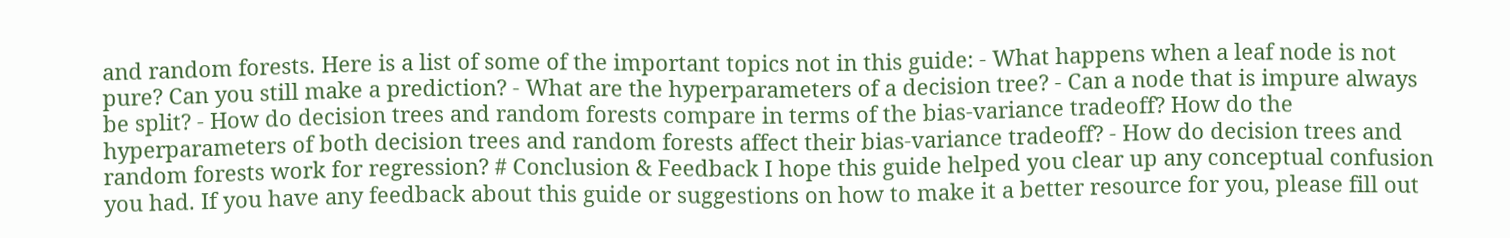and random forests. Here is a list of some of the important topics not in this guide: - What happens when a leaf node is not pure? Can you still make a prediction? - What are the hyperparameters of a decision tree? - Can a node that is impure always be split? - How do decision trees and random forests compare in terms of the bias-variance tradeoff? How do the hyperparameters of both decision trees and random forests affect their bias-variance tradeoff? - How do decision trees and random forests work for regression? # Conclusion & Feedback I hope this guide helped you clear up any conceptual confusion you had. If you have any feedback about this guide or suggestions on how to make it a better resource for you, please fill out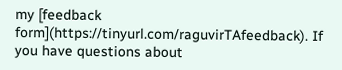my [feedback form](https://tinyurl.com/raguvirTAfeedback). If you have questions about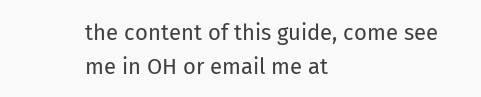the content of this guide, come see me in OH or email me at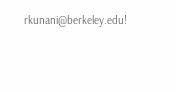rkunani@berkeley.edu!